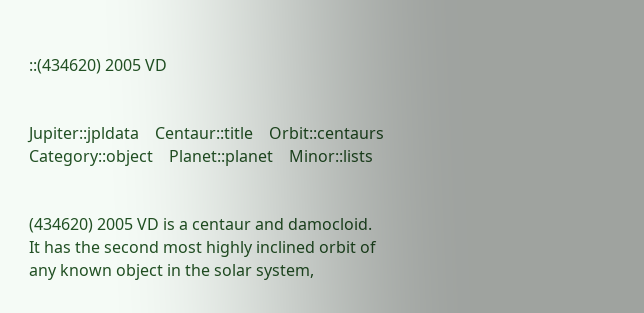::(434620) 2005 VD


Jupiter::jpldata    Centaur::title    Orbit::centaurs    Category::object    Planet::planet    Minor::lists


(434620) 2005 VD is a centaur and damocloid. It has the second most highly inclined orbit of any known object in the solar system,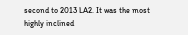second to 2013 LA2. It was the most highly inclined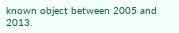known object between 2005 and 2013.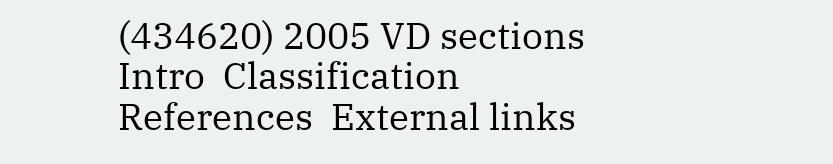(434620) 2005 VD sections
Intro  Classification  References  External links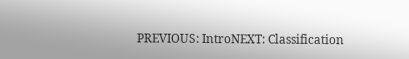PREVIOUS: IntroNEXT: Classification